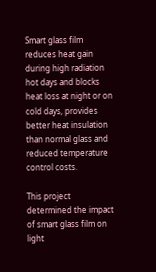Smart glass film reduces heat gain during high radiation hot days and blocks heat loss at night or on cold days, provides better heat insulation than normal glass and reduced temperature control costs.

This project determined the impact of smart glass film on light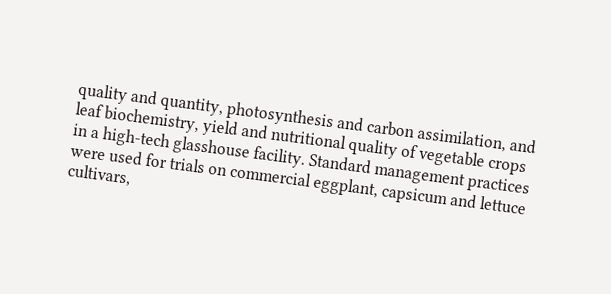quality and quantity, photosynthesis and carbon assimilation, and leaf biochemistry, yield and nutritional quality of vegetable crops in a high-tech glasshouse facility. Standard management practices were used for trials on commercial eggplant, capsicum and lettuce cultivars,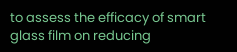to assess the efficacy of smart glass film on reducing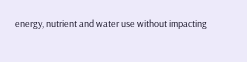energy, nutrient and water use without impacting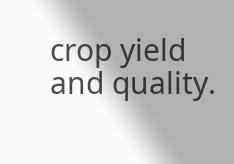crop yield and quality.